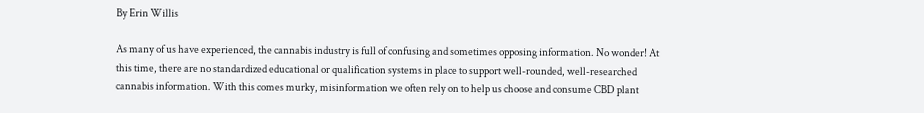By Erin Willis

As many of us have experienced, the cannabis industry is full of confusing and sometimes opposing information. No wonder! At this time, there are no standardized educational or qualification systems in place to support well-rounded, well-researched cannabis information. With this comes murky, misinformation we often rely on to help us choose and consume CBD plant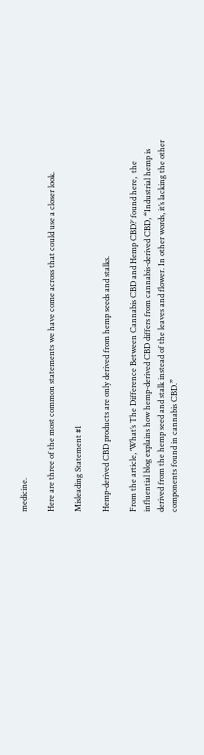medicine.

Here are three of the most common statements we have come across that could use a closer look.

Misleading Statement #1

Hemp-derived CBD products are only derived from hemp seeds and stalks.

From the article, ‘What’s The Difference Between Cannabis CBD and Hemp CBD?’ found here,  the influential blog explains how hemp-derived CBD differs from cannabis-derived CBD, “Industrial hemp is derived from the hemp seed and stalk instead of the leaves and flower. In other words, it’s lacking the other components found in cannabis CBD.”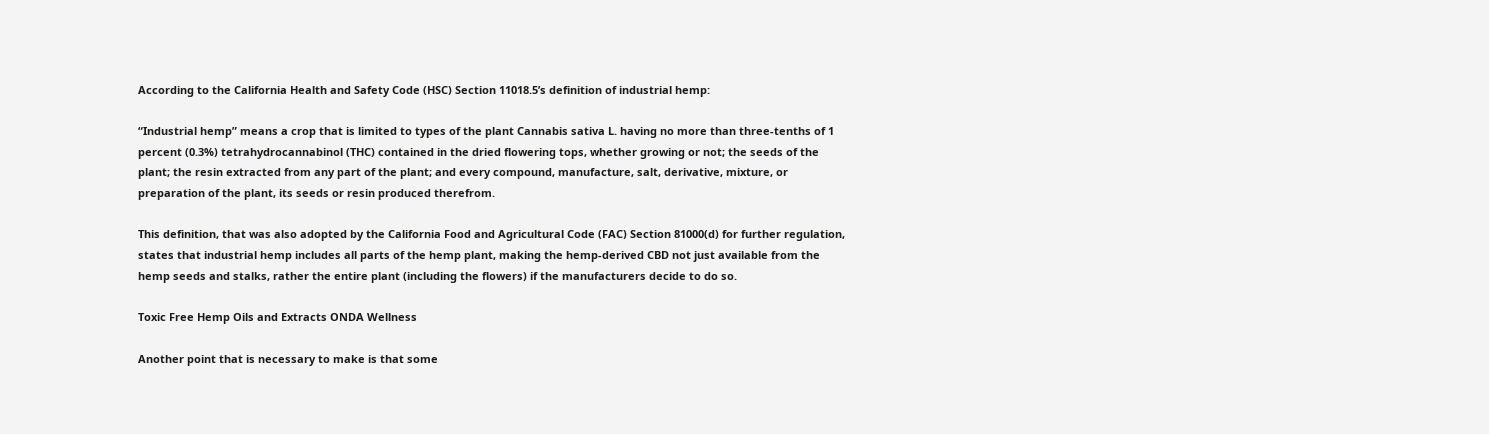According to the California Health and Safety Code (HSC) Section 11018.5’s definition of industrial hemp:

“Industrial hemp” means a crop that is limited to types of the plant Cannabis sativa L. having no more than three-tenths of 1 percent (0.3%) tetrahydrocannabinol (THC) contained in the dried flowering tops, whether growing or not; the seeds of the plant; the resin extracted from any part of the plant; and every compound, manufacture, salt, derivative, mixture, or preparation of the plant, its seeds or resin produced therefrom.

This definition, that was also adopted by the California Food and Agricultural Code (FAC) Section 81000(d) for further regulation, states that industrial hemp includes all parts of the hemp plant, making the hemp-derived CBD not just available from the hemp seeds and stalks, rather the entire plant (including the flowers) if the manufacturers decide to do so.

Toxic Free Hemp Oils and Extracts ONDA Wellness

Another point that is necessary to make is that some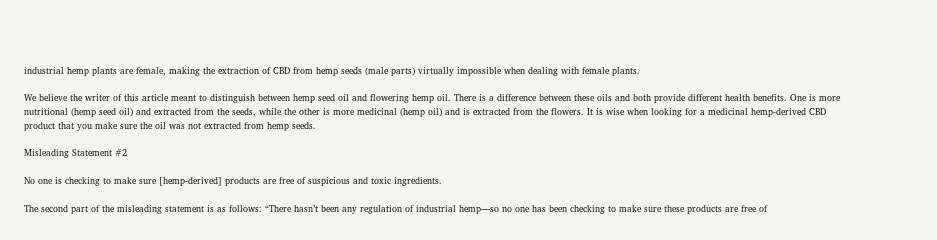industrial hemp plants are female, making the extraction of CBD from hemp seeds (male parts) virtually impossible when dealing with female plants.

We believe the writer of this article meant to distinguish between hemp seed oil and flowering hemp oil. There is a difference between these oils and both provide different health benefits. One is more nutritional (hemp seed oil) and extracted from the seeds, while the other is more medicinal (hemp oil) and is extracted from the flowers. It is wise when looking for a medicinal hemp-derived CBD product that you make sure the oil was not extracted from hemp seeds.

Misleading Statement #2

No one is checking to make sure [hemp-derived] products are free of suspicious and toxic ingredients.

The second part of the misleading statement is as follows: “There hasn’t been any regulation of industrial hemp—so no one has been checking to make sure these products are free of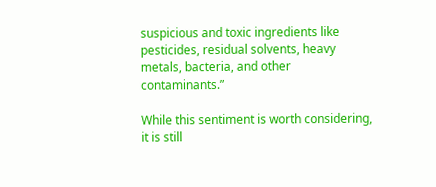suspicious and toxic ingredients like pesticides, residual solvents, heavy metals, bacteria, and other contaminants.”

While this sentiment is worth considering, it is still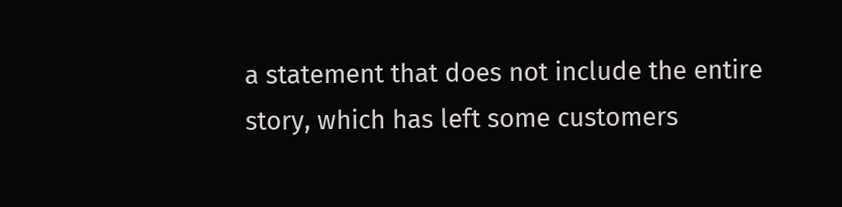a statement that does not include the entire story, which has left some customers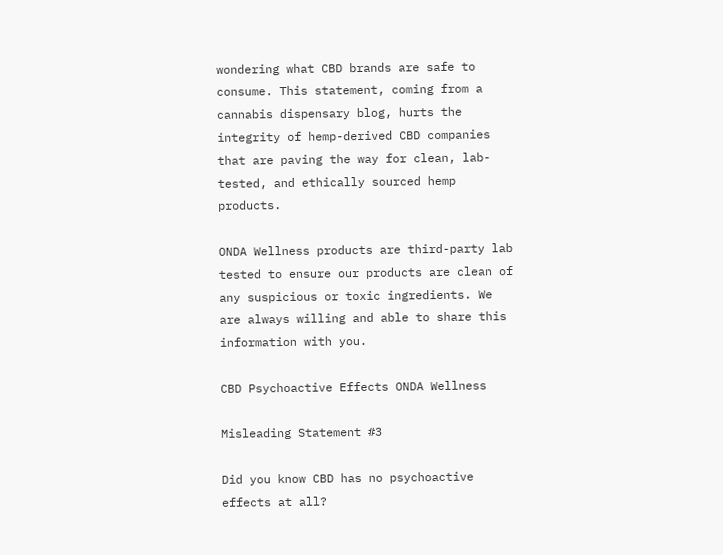wondering what CBD brands are safe to consume. This statement, coming from a cannabis dispensary blog, hurts the integrity of hemp-derived CBD companies that are paving the way for clean, lab-tested, and ethically sourced hemp products.

ONDA Wellness products are third-party lab tested to ensure our products are clean of any suspicious or toxic ingredients. We are always willing and able to share this information with you.

CBD Psychoactive Effects ONDA Wellness

Misleading Statement #3

Did you know CBD has no psychoactive effects at all?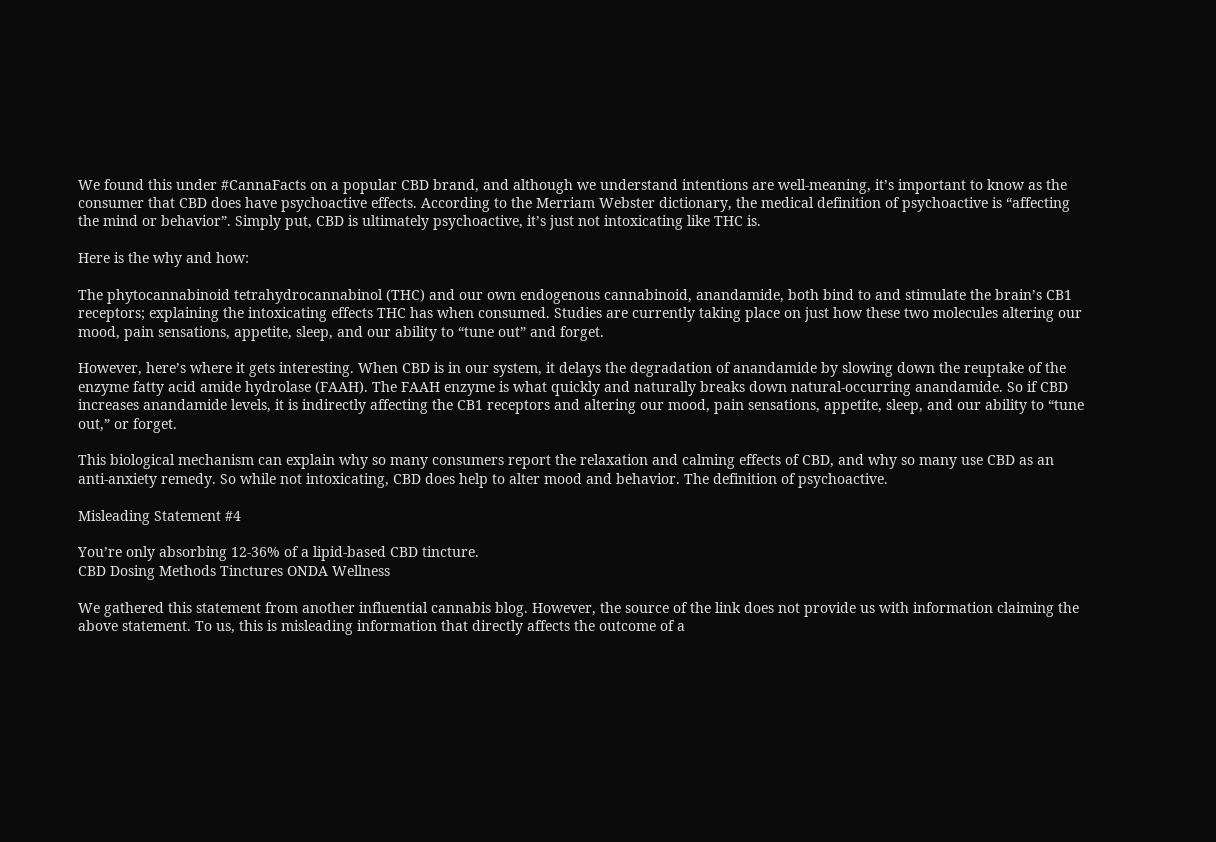We found this under #CannaFacts on a popular CBD brand, and although we understand intentions are well-meaning, it’s important to know as the consumer that CBD does have psychoactive effects. According to the Merriam Webster dictionary, the medical definition of psychoactive is “affecting the mind or behavior”. Simply put, CBD is ultimately psychoactive, it’s just not intoxicating like THC is.

Here is the why and how:

The phytocannabinoid tetrahydrocannabinol (THC) and our own endogenous cannabinoid, anandamide, both bind to and stimulate the brain’s CB1 receptors; explaining the intoxicating effects THC has when consumed. Studies are currently taking place on just how these two molecules altering our mood, pain sensations, appetite, sleep, and our ability to “tune out” and forget.

However, here’s where it gets interesting. When CBD is in our system, it delays the degradation of anandamide by slowing down the reuptake of the enzyme fatty acid amide hydrolase (FAAH). The FAAH enzyme is what quickly and naturally breaks down natural-occurring anandamide. So if CBD increases anandamide levels, it is indirectly affecting the CB1 receptors and altering our mood, pain sensations, appetite, sleep, and our ability to “tune out,” or forget.

This biological mechanism can explain why so many consumers report the relaxation and calming effects of CBD, and why so many use CBD as an anti-anxiety remedy. So while not intoxicating, CBD does help to alter mood and behavior. The definition of psychoactive.

Misleading Statement #4

You’re only absorbing 12-36% of a lipid-based CBD tincture.
CBD Dosing Methods Tinctures ONDA Wellness

We gathered this statement from another influential cannabis blog. However, the source of the link does not provide us with information claiming the above statement. To us, this is misleading information that directly affects the outcome of a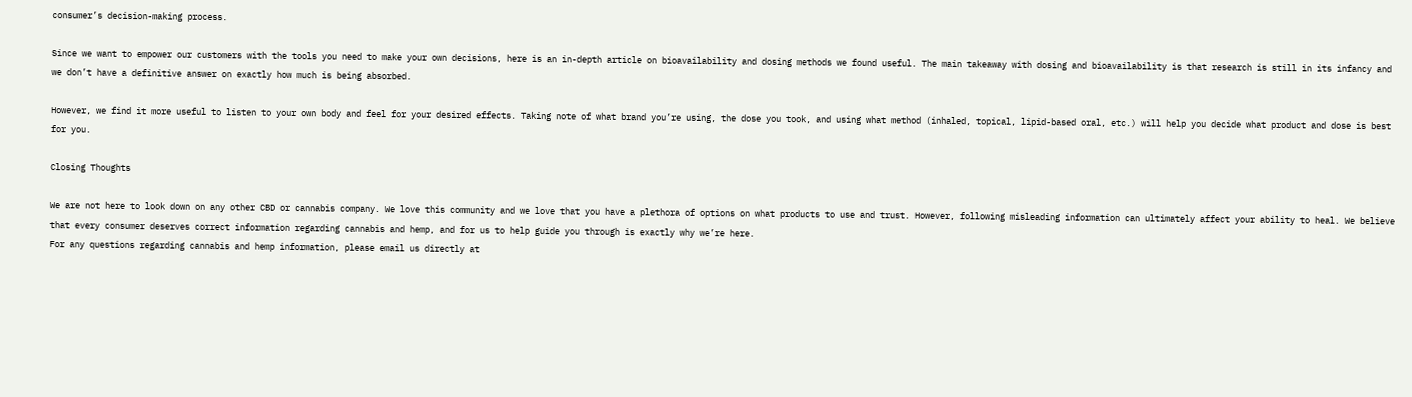consumer’s decision-making process.

Since we want to empower our customers with the tools you need to make your own decisions, here is an in-depth article on bioavailability and dosing methods we found useful. The main takeaway with dosing and bioavailability is that research is still in its infancy and we don’t have a definitive answer on exactly how much is being absorbed.

However, we find it more useful to listen to your own body and feel for your desired effects. Taking note of what brand you’re using, the dose you took, and using what method (inhaled, topical, lipid-based oral, etc.) will help you decide what product and dose is best for you.

Closing Thoughts

We are not here to look down on any other CBD or cannabis company. We love this community and we love that you have a plethora of options on what products to use and trust. However, following misleading information can ultimately affect your ability to heal. We believe that every consumer deserves correct information regarding cannabis and hemp, and for us to help guide you through is exactly why we’re here.
For any questions regarding cannabis and hemp information, please email us directly at